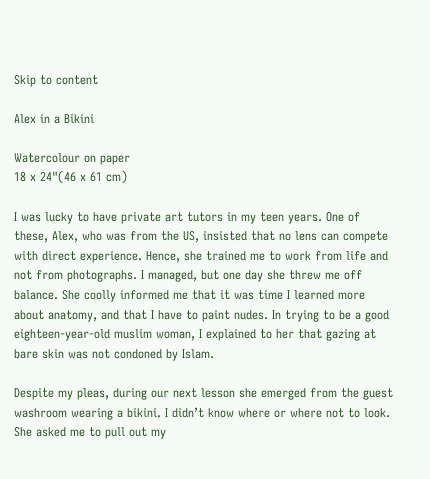Skip to content

Alex in a Bikini

Watercolour on paper
18 x 24"(46 x 61 cm)

I was lucky to have private art tutors in my teen years. One of these, Alex, who was from the US, insisted that no lens can compete with direct experience. Hence, she trained me to work from life and not from photographs. I managed, but one day she threw me off balance. She coolly informed me that it was time I learned more about anatomy, and that I have to paint nudes. In trying to be a good eighteen-year-old muslim woman, I explained to her that gazing at bare skin was not condoned by Islam.

Despite my pleas, during our next lesson she emerged from the guest washroom wearing a bikini. I didn’t know where or where not to look. She asked me to pull out my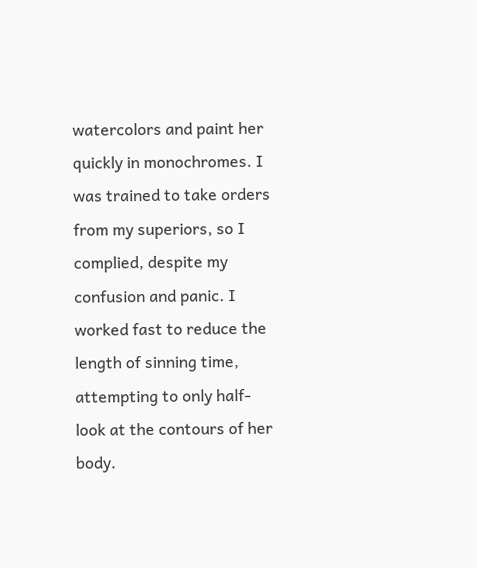watercolors and paint her quickly in monochromes. I was trained to take orders from my superiors, so I complied, despite my confusion and panic. I  worked fast to reduce the length of sinning time, attempting to only half-look at the contours of her body.